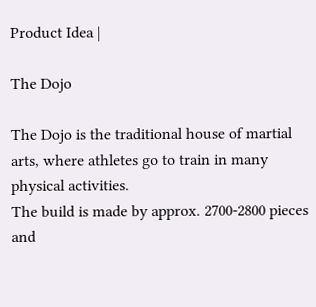Product Idea |

The Dojo

The Dojo is the traditional house of martial arts, where athletes go to train in many physical activities.
The build is made by approx. 2700-2800 pieces  and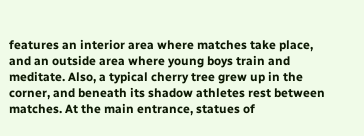features an interior area where matches take place, and an outside area where young boys train and meditate. Also, a typical cherry tree grew up in the corner, and beneath its shadow athletes rest between matches. At the main entrance, statues of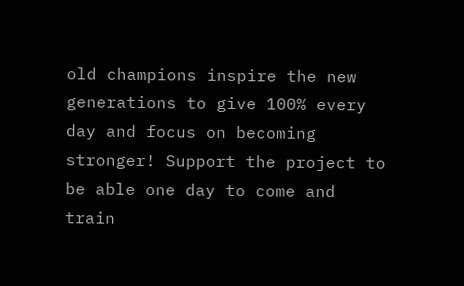old champions inspire the new generations to give 100% every day and focus on becoming stronger! Support the project to be able one day to come and train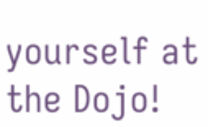yourself at the Dojo!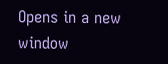Opens in a new window